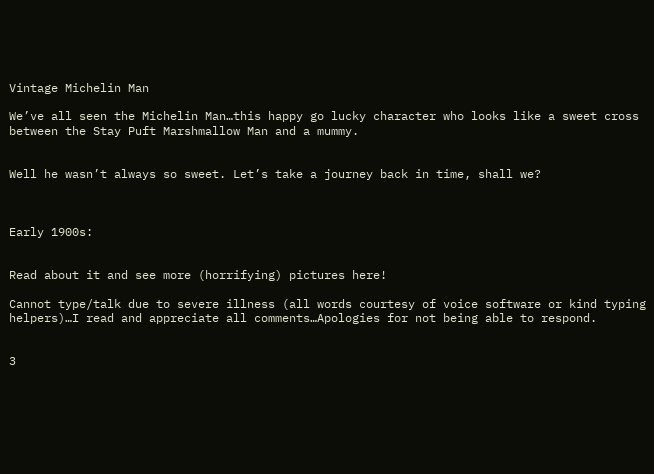Vintage Michelin Man

We’ve all seen the Michelin Man…this happy go lucky character who looks like a sweet cross between the Stay Puft Marshmallow Man and a mummy.


Well he wasn’t always so sweet. Let’s take a journey back in time, shall we?



Early 1900s:


Read about it and see more (horrifying) pictures here!

Cannot type/talk due to severe illness (all words courtesy of voice software or kind typing helpers)…I read and appreciate all comments…Apologies for not being able to respond.


3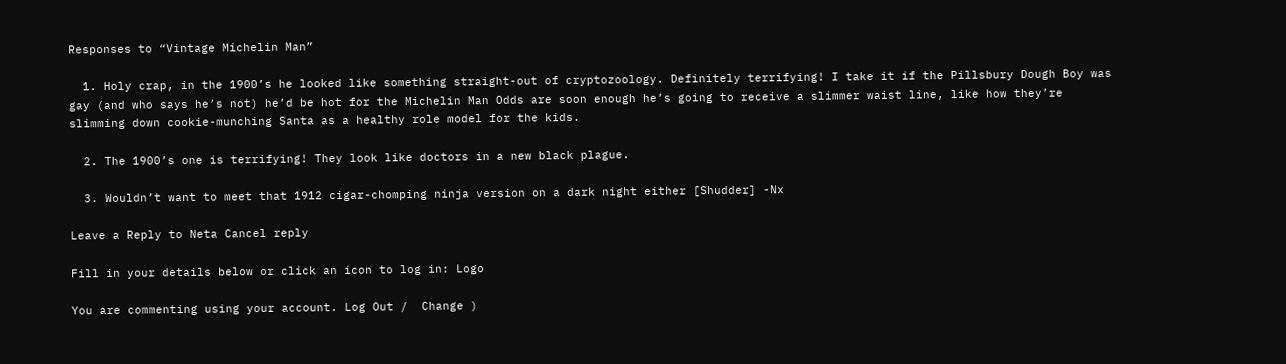Responses to “Vintage Michelin Man”

  1. Holy crap, in the 1900’s he looked like something straight-out of cryptozoology. Definitely terrifying! I take it if the Pillsbury Dough Boy was gay (and who says he’s not) he’d be hot for the Michelin Man Odds are soon enough he’s going to receive a slimmer waist line, like how they’re slimming down cookie-munching Santa as a healthy role model for the kids.

  2. The 1900’s one is terrifying! They look like doctors in a new black plague.

  3. Wouldn’t want to meet that 1912 cigar-chomping ninja version on a dark night either [Shudder] -Nx

Leave a Reply to Neta Cancel reply

Fill in your details below or click an icon to log in: Logo

You are commenting using your account. Log Out /  Change )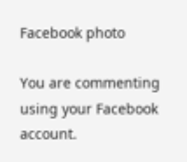Facebook photo

You are commenting using your Facebook account.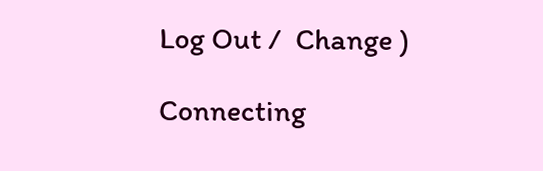Log Out /  Change )

Connecting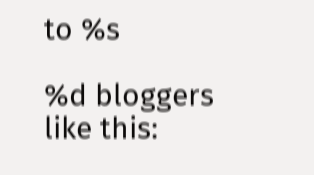to %s

%d bloggers like this: